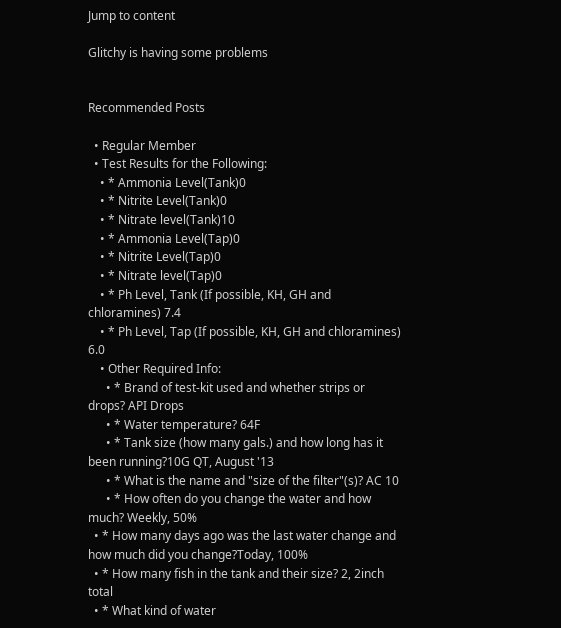Jump to content

Glitchy is having some problems


Recommended Posts

  • Regular Member
  • Test Results for the Following:
    • * Ammonia Level(Tank)0
    • * Nitrite Level(Tank)0
    • * Nitrate level(Tank)10
    • * Ammonia Level(Tap)0
    • * Nitrite Level(Tap)0
    • * Nitrate level(Tap)0
    • * Ph Level, Tank (If possible, KH, GH and chloramines) 7.4
    • * Ph Level, Tap (If possible, KH, GH and chloramines) 6.0
    • Other Required Info:
      • * Brand of test-kit used and whether strips or drops? API Drops
      • * Water temperature? 64F
      • * Tank size (how many gals.) and how long has it been running?10G QT, August '13
      • * What is the name and "size of the filter"(s)? AC 10
      • * How often do you change the water and how much? Weekly, 50%
  • * How many days ago was the last water change and how much did you change?Today, 100%
  • * How many fish in the tank and their size? 2, 2inch total
  • * What kind of water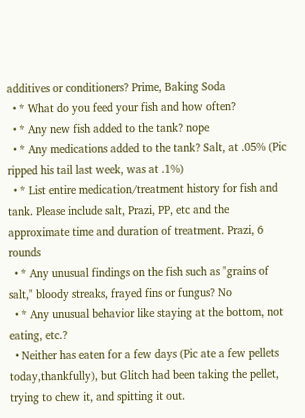additives or conditioners? Prime, Baking Soda
  • * What do you feed your fish and how often?
  • * Any new fish added to the tank? nope
  • * Any medications added to the tank? Salt, at .05% (Pic ripped his tail last week, was at .1%)
  • * List entire medication/treatment history for fish and tank. Please include salt, Prazi, PP, etc and the approximate time and duration of treatment. Prazi, 6 rounds
  • * Any unusual findings on the fish such as "grains of salt," bloody streaks, frayed fins or fungus? No
  • * Any unusual behavior like staying at the bottom, not eating, etc.?
  • Neither has eaten for a few days (Pic ate a few pellets today,thankfully), but Glitch had been taking the pellet, trying to chew it, and spitting it out.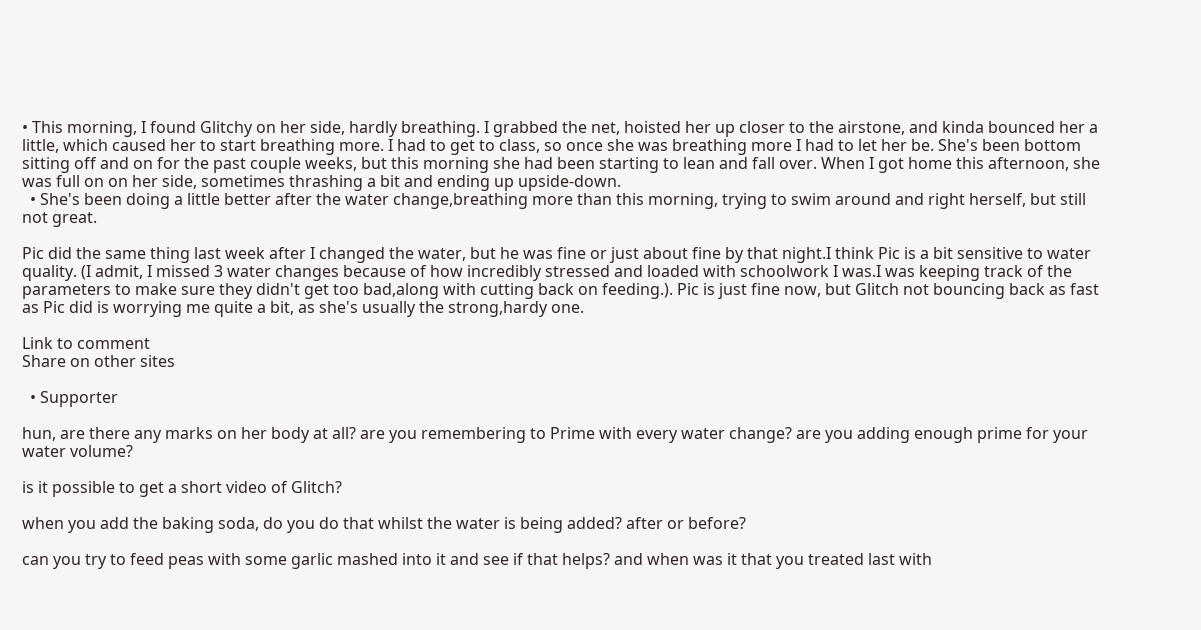• This morning, I found Glitchy on her side, hardly breathing. I grabbed the net, hoisted her up closer to the airstone, and kinda bounced her a little, which caused her to start breathing more. I had to get to class, so once she was breathing more I had to let her be. She's been bottom sitting off and on for the past couple weeks, but this morning she had been starting to lean and fall over. When I got home this afternoon, she was full on on her side, sometimes thrashing a bit and ending up upside-down.
  • She's been doing a little better after the water change,breathing more than this morning, trying to swim around and right herself, but still not great.

Pic did the same thing last week after I changed the water, but he was fine or just about fine by that night.I think Pic is a bit sensitive to water quality. (I admit, I missed 3 water changes because of how incredibly stressed and loaded with schoolwork I was.I was keeping track of the parameters to make sure they didn't get too bad,along with cutting back on feeding.). Pic is just fine now, but Glitch not bouncing back as fast as Pic did is worrying me quite a bit, as she's usually the strong,hardy one.

Link to comment
Share on other sites

  • Supporter

hun, are there any marks on her body at all? are you remembering to Prime with every water change? are you adding enough prime for your water volume?

is it possible to get a short video of Glitch?

when you add the baking soda, do you do that whilst the water is being added? after or before?

can you try to feed peas with some garlic mashed into it and see if that helps? and when was it that you treated last with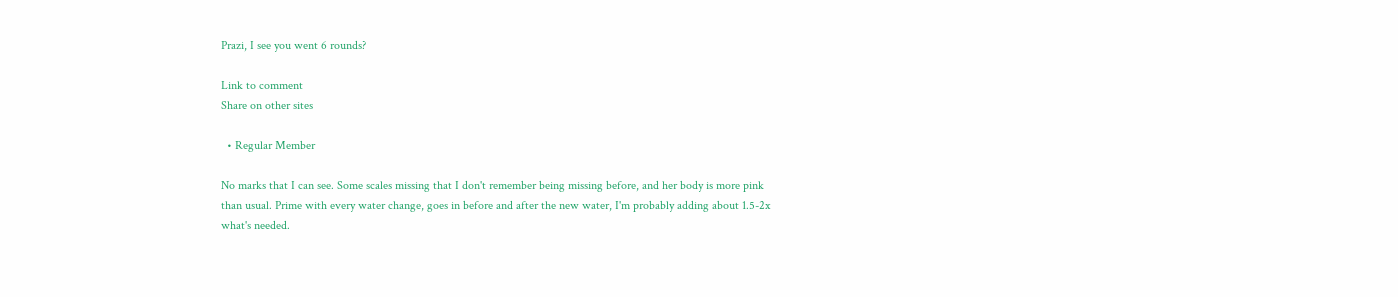Prazi, I see you went 6 rounds?

Link to comment
Share on other sites

  • Regular Member

No marks that I can see. Some scales missing that I don't remember being missing before, and her body is more pink than usual. Prime with every water change, goes in before and after the new water, I'm probably adding about 1.5-2x what's needed.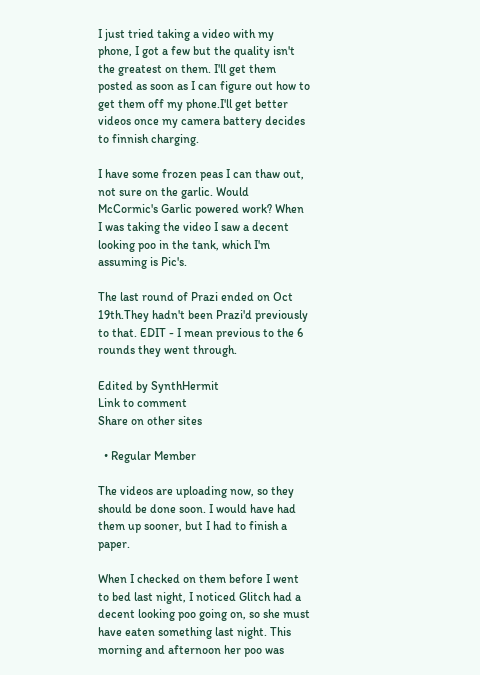I just tried taking a video with my phone, I got a few but the quality isn't the greatest on them. I'll get them posted as soon as I can figure out how to get them off my phone.I'll get better videos once my camera battery decides to finnish charging.

I have some frozen peas I can thaw out, not sure on the garlic. Would McCormic's Garlic powered work? When I was taking the video I saw a decent looking poo in the tank, which I'm assuming is Pic's.

The last round of Prazi ended on Oct 19th.They hadn't been Prazi'd previously to that. EDIT - I mean previous to the 6 rounds they went through.

Edited by SynthHermit
Link to comment
Share on other sites

  • Regular Member

The videos are uploading now, so they should be done soon. I would have had them up sooner, but I had to finish a paper.

When I checked on them before I went to bed last night, I noticed Glitch had a decent looking poo going on, so she must have eaten something last night. This morning and afternoon her poo was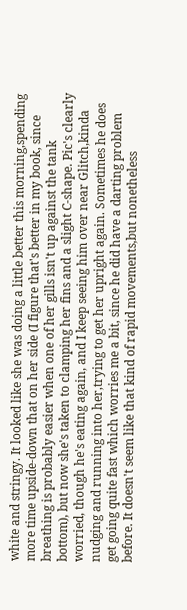white and stringy. It looked like she was doing a little better this morning,spending more time upside-down that on her side (I figure that's better in my book, since breathing is probably easier when one of her gills isn't up against the tank bottom), but now she's taken to clamping her fins and a slight C-shape. Pic's clearly worried, though he's eating again, and I keep seeing him over near Glitch,kinda nudging and running into her,trying to get her upright again. Sometimes he does get going quite fast which worries me a bit, since he did have a darting problem before. It doesn't seem like that kind of rapid movements,but nonetheless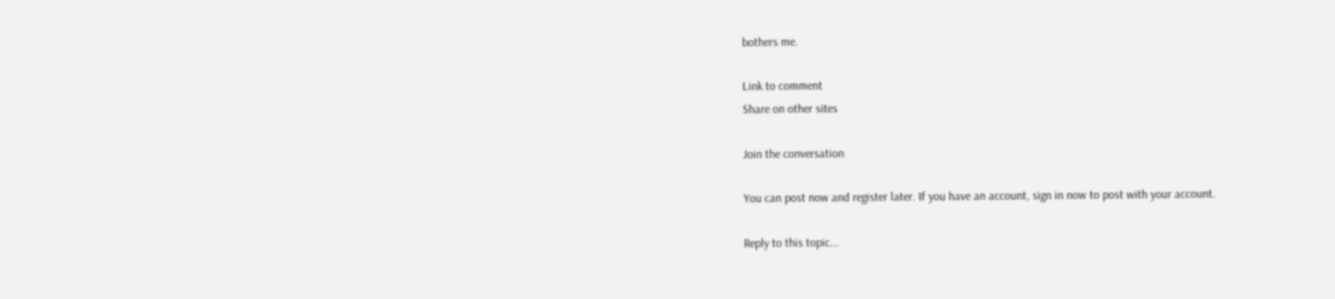bothers me.

Link to comment
Share on other sites

Join the conversation

You can post now and register later. If you have an account, sign in now to post with your account.

Reply to this topic...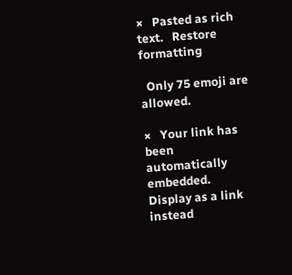×   Pasted as rich text.   Restore formatting

  Only 75 emoji are allowed.

×   Your link has been automatically embedded.   Display as a link instead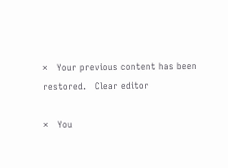×   Your previous content has been restored.   Clear editor

×   You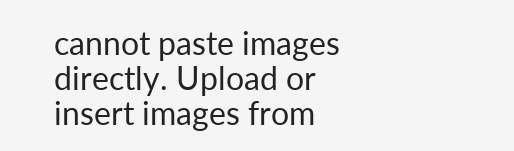cannot paste images directly. Upload or insert images from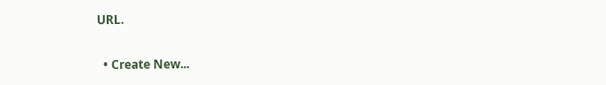URL.

  • Create New...